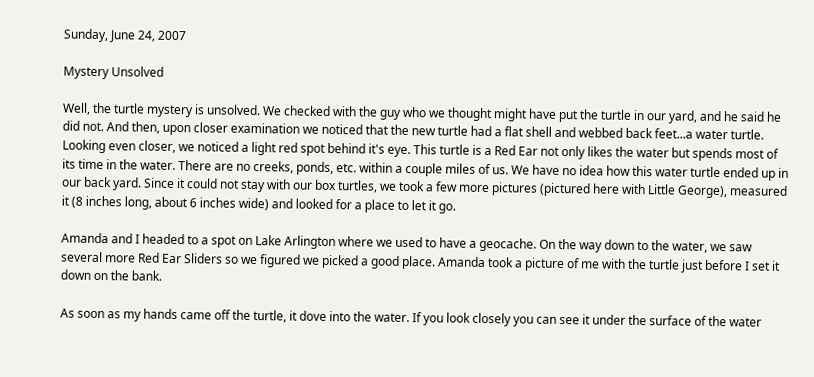Sunday, June 24, 2007

Mystery Unsolved

Well, the turtle mystery is unsolved. We checked with the guy who we thought might have put the turtle in our yard, and he said he did not. And then, upon closer examination we noticed that the new turtle had a flat shell and webbed back feet...a water turtle. Looking even closer, we noticed a light red spot behind it's eye. This turtle is a Red Ear not only likes the water but spends most of its time in the water. There are no creeks, ponds, etc. within a couple miles of us. We have no idea how this water turtle ended up in our back yard. Since it could not stay with our box turtles, we took a few more pictures (pictured here with Little George), measured it (8 inches long, about 6 inches wide) and looked for a place to let it go.

Amanda and I headed to a spot on Lake Arlington where we used to have a geocache. On the way down to the water, we saw several more Red Ear Sliders so we figured we picked a good place. Amanda took a picture of me with the turtle just before I set it down on the bank.

As soon as my hands came off the turtle, it dove into the water. If you look closely you can see it under the surface of the water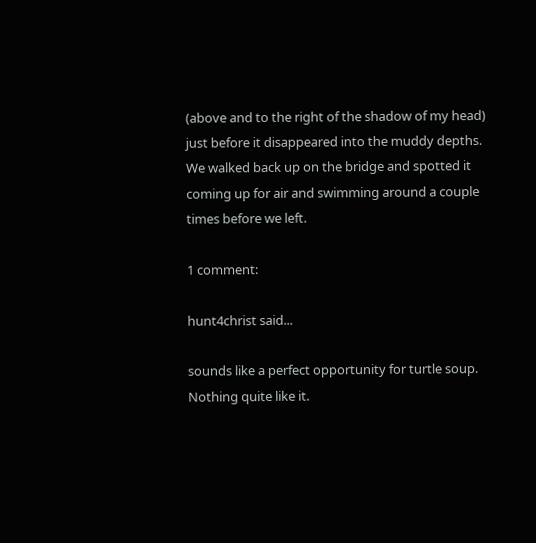(above and to the right of the shadow of my head) just before it disappeared into the muddy depths. We walked back up on the bridge and spotted it coming up for air and swimming around a couple times before we left.

1 comment:

hunt4christ said...

sounds like a perfect opportunity for turtle soup. Nothing quite like it.